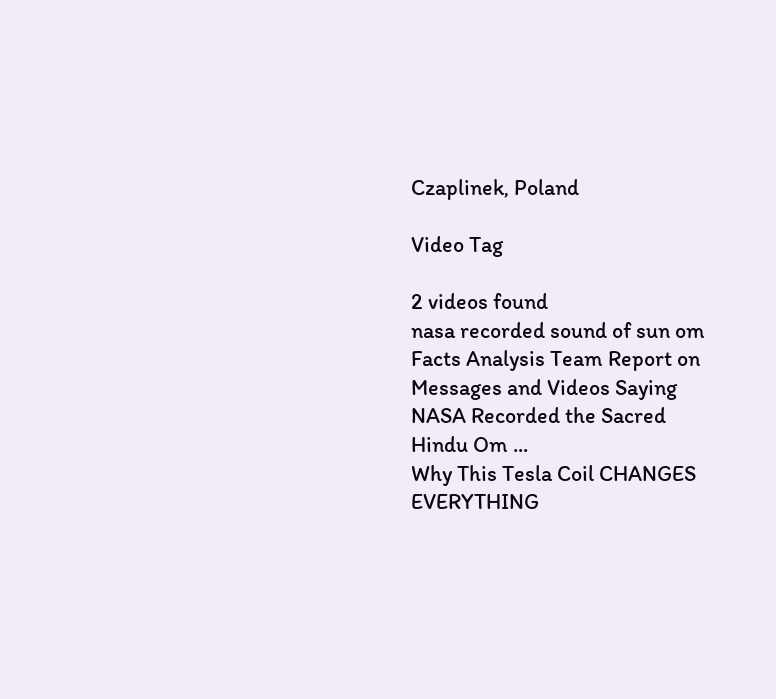Czaplinek, Poland

Video Tag

2 videos found
nasa recorded sound of sun om
Facts Analysis Team Report on Messages and Videos Saying NASA Recorded the Sacred Hindu Om ...
Why This Tesla Coil CHANGES EVERYTHING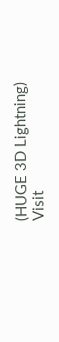(HUGE 3D Lightning)
Visit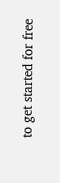to get started for free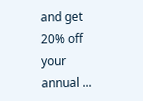and get 20% off your annual ...